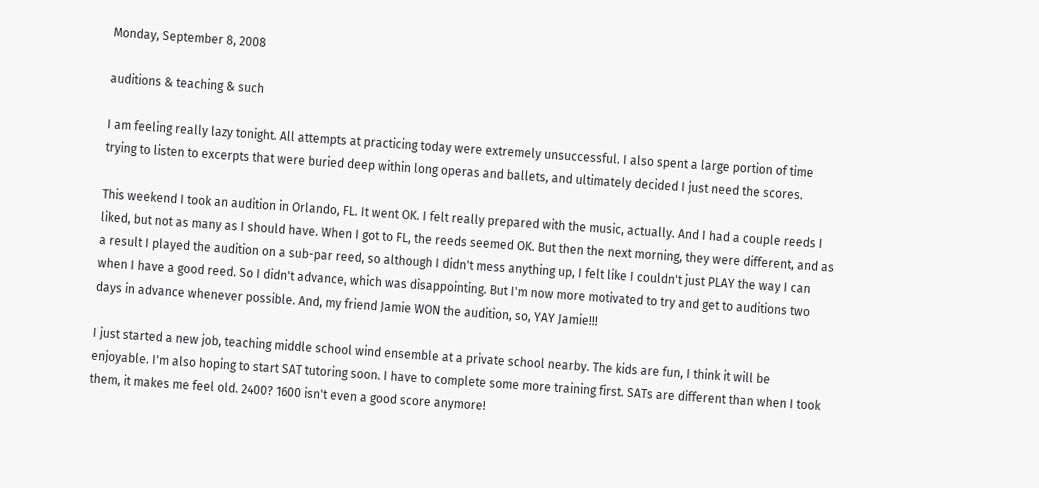Monday, September 8, 2008

auditions & teaching & such

I am feeling really lazy tonight. All attempts at practicing today were extremely unsuccessful. I also spent a large portion of time trying to listen to excerpts that were buried deep within long operas and ballets, and ultimately decided I just need the scores.

This weekend I took an audition in Orlando, FL. It went OK. I felt really prepared with the music, actually. And I had a couple reeds I liked, but not as many as I should have. When I got to FL, the reeds seemed OK. But then the next morning, they were different, and as a result I played the audition on a sub-par reed, so although I didn't mess anything up, I felt like I couldn't just PLAY the way I can when I have a good reed. So I didn't advance, which was disappointing. But I'm now more motivated to try and get to auditions two days in advance whenever possible. And, my friend Jamie WON the audition, so, YAY Jamie!!!

I just started a new job, teaching middle school wind ensemble at a private school nearby. The kids are fun, I think it will be enjoyable. I'm also hoping to start SAT tutoring soon. I have to complete some more training first. SATs are different than when I took them, it makes me feel old. 2400? 1600 isn't even a good score anymore!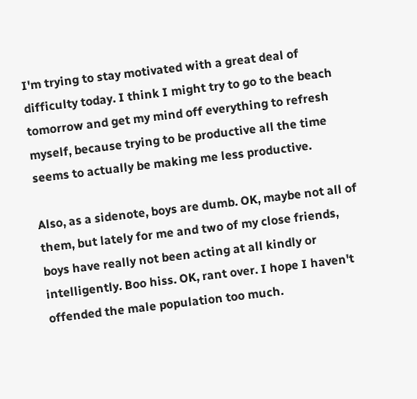I'm trying to stay motivated with a great deal of difficulty today. I think I might try to go to the beach tomorrow and get my mind off everything to refresh myself, because trying to be productive all the time seems to actually be making me less productive.

Also, as a sidenote, boys are dumb. OK, maybe not all of them, but lately for me and two of my close friends, boys have really not been acting at all kindly or intelligently. Boo hiss. OK, rant over. I hope I haven't offended the male population too much.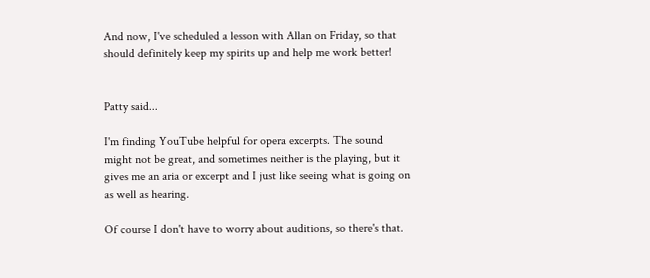And now, I've scheduled a lesson with Allan on Friday, so that should definitely keep my spirits up and help me work better!


Patty said...

I'm finding YouTube helpful for opera excerpts. The sound might not be great, and sometimes neither is the playing, but it gives me an aria or excerpt and I just like seeing what is going on as well as hearing.

Of course I don't have to worry about auditions, so there's that.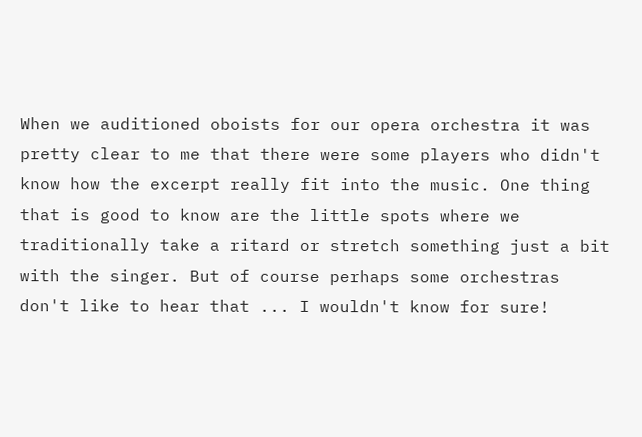When we auditioned oboists for our opera orchestra it was pretty clear to me that there were some players who didn't know how the excerpt really fit into the music. One thing that is good to know are the little spots where we traditionally take a ritard or stretch something just a bit with the singer. But of course perhaps some orchestras don't like to hear that ... I wouldn't know for sure!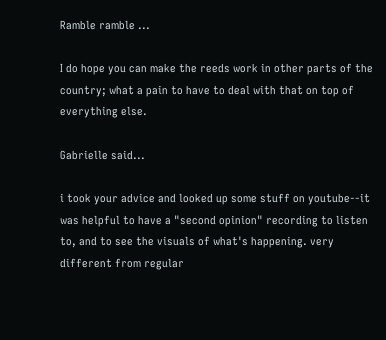Ramble ramble ...

I do hope you can make the reeds work in other parts of the country; what a pain to have to deal with that on top of everything else.

Gabrielle said...

i took your advice and looked up some stuff on youtube--it was helpful to have a "second opinion" recording to listen to, and to see the visuals of what's happening. very different from regular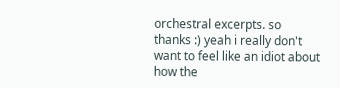orchestral excerpts. so thanks :) yeah i really don't want to feel like an idiot about how the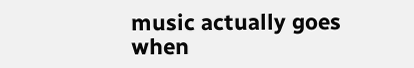music actually goes when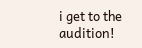i get to the audition!